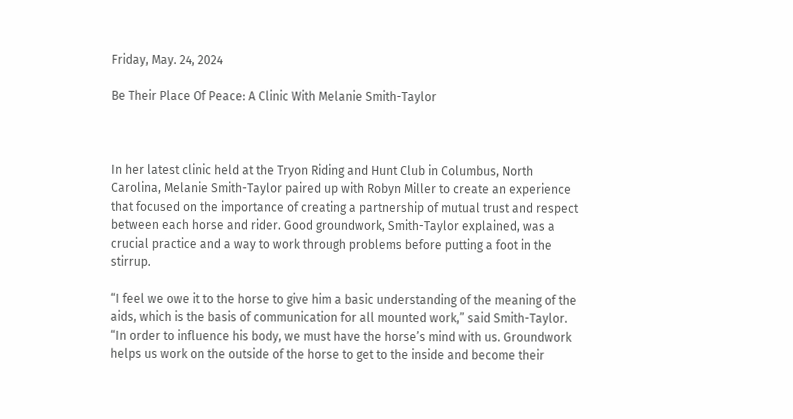Friday, May. 24, 2024

Be Their Place Of Peace: A Clinic With Melanie Smith-Taylor



In her latest clinic held at the Tryon Riding and Hunt Club in Columbus, North Carolina, Melanie Smith-Taylor paired up with Robyn Miller to create an experience that focused on the importance of creating a partnership of mutual trust and respect between each horse and rider. Good groundwork, Smith-Taylor explained, was a crucial practice and a way to work through problems before putting a foot in the stirrup.

“I feel we owe it to the horse to give him a basic understanding of the meaning of the aids, which is the basis of communication for all mounted work,” said Smith-Taylor. “In order to influence his body, we must have the horse’s mind with us. Groundwork helps us work on the outside of the horse to get to the inside and become their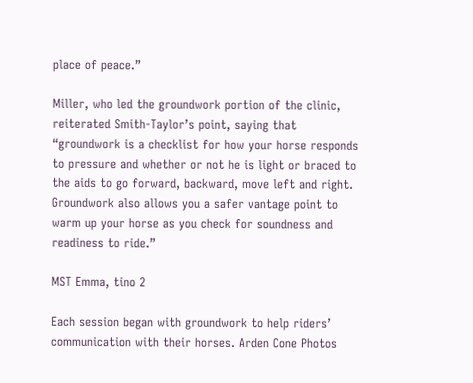place of peace.”

Miller, who led the groundwork portion of the clinic, reiterated Smith-Taylor’s point, saying that “groundwork is a checklist for how your horse responds to pressure and whether or not he is light or braced to the aids to go forward, backward, move left and right. Groundwork also allows you a safer vantage point to warm up your horse as you check for soundness and readiness to ride.”

MST Emma, tino 2

Each session began with groundwork to help riders’ communication with their horses. Arden Cone Photos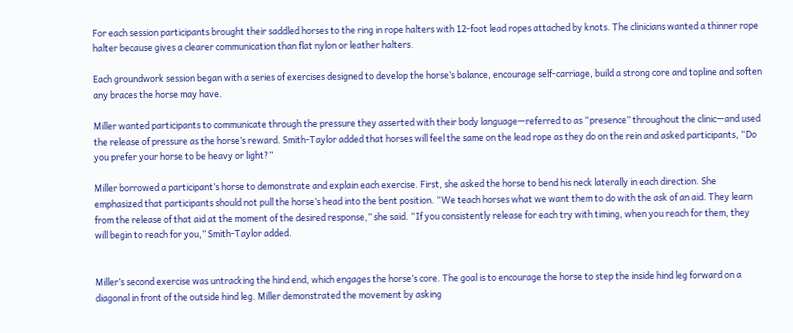For each session participants brought their saddled horses to the ring in rope halters with 12-foot lead ropes attached by knots. The clinicians wanted a thinner rope halter because gives a clearer communication than flat nylon or leather halters.

Each groundwork session began with a series of exercises designed to develop the horse’s balance, encourage self-carriage, build a strong core and topline and soften any braces the horse may have.

Miller wanted participants to communicate through the pressure they asserted with their body language—referred to as “presence” throughout the clinic—and used the release of pressure as the horse’s reward. Smith-Taylor added that horses will feel the same on the lead rope as they do on the rein and asked participants, “Do you prefer your horse to be heavy or light?”

Miller borrowed a participant’s horse to demonstrate and explain each exercise. First, she asked the horse to bend his neck laterally in each direction. She emphasized that participants should not pull the horse’s head into the bent position. “We teach horses what we want them to do with the ask of an aid. They learn from the release of that aid at the moment of the desired response,” she said. “If you consistently release for each try with timing, when you reach for them, they will begin to reach for you,” Smith-Taylor added.


Miller’s second exercise was untracking the hind end, which engages the horse’s core. The goal is to encourage the horse to step the inside hind leg forward on a diagonal in front of the outside hind leg. Miller demonstrated the movement by asking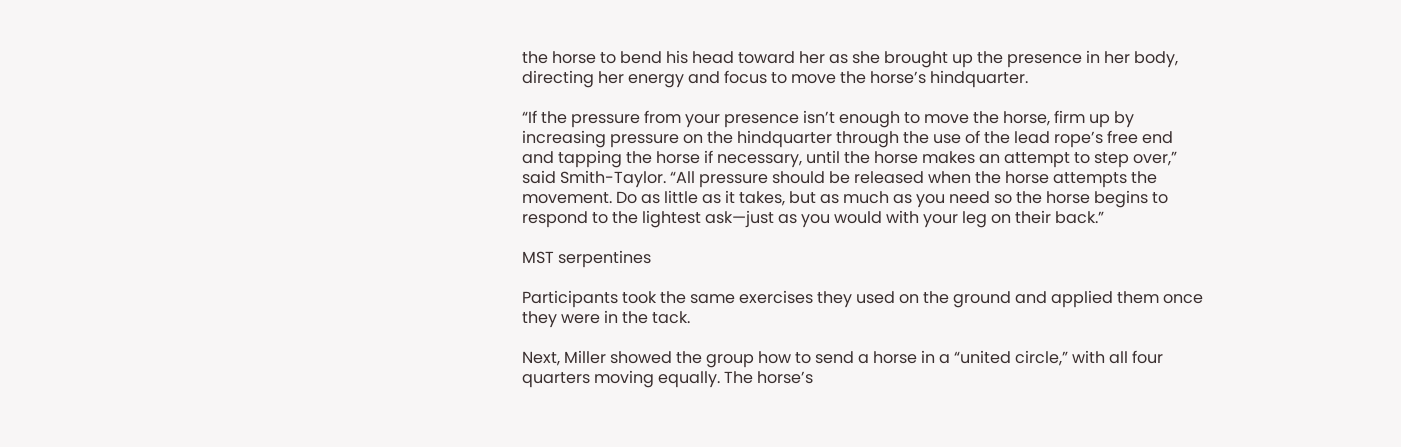the horse to bend his head toward her as she brought up the presence in her body, directing her energy and focus to move the horse’s hindquarter.

“If the pressure from your presence isn’t enough to move the horse, firm up by increasing pressure on the hindquarter through the use of the lead rope’s free end and tapping the horse if necessary, until the horse makes an attempt to step over,” said Smith-Taylor. “All pressure should be released when the horse attempts the movement. Do as little as it takes, but as much as you need so the horse begins to respond to the lightest ask—just as you would with your leg on their back.”

MST serpentines

Participants took the same exercises they used on the ground and applied them once they were in the tack.

Next, Miller showed the group how to send a horse in a “united circle,” with all four quarters moving equally. The horse’s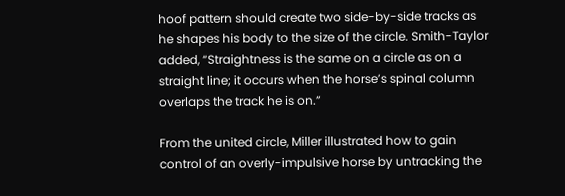hoof pattern should create two side-by-side tracks as he shapes his body to the size of the circle. Smith-Taylor added, “Straightness is the same on a circle as on a straight line; it occurs when the horse’s spinal column overlaps the track he is on.”

From the united circle, Miller illustrated how to gain control of an overly-impulsive horse by untracking the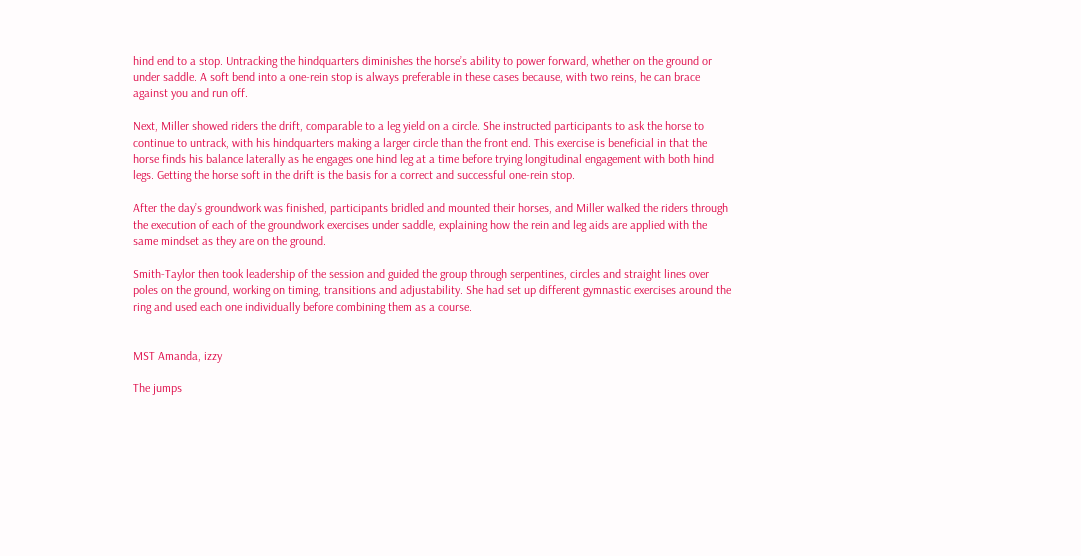hind end to a stop. Untracking the hindquarters diminishes the horse’s ability to power forward, whether on the ground or under saddle. A soft bend into a one-rein stop is always preferable in these cases because, with two reins, he can brace against you and run off.

Next, Miller showed riders the drift, comparable to a leg yield on a circle. She instructed participants to ask the horse to continue to untrack, with his hindquarters making a larger circle than the front end. This exercise is beneficial in that the horse finds his balance laterally as he engages one hind leg at a time before trying longitudinal engagement with both hind legs. Getting the horse soft in the drift is the basis for a correct and successful one-rein stop.

After the day’s groundwork was finished, participants bridled and mounted their horses, and Miller walked the riders through the execution of each of the groundwork exercises under saddle, explaining how the rein and leg aids are applied with the same mindset as they are on the ground.

Smith-Taylor then took leadership of the session and guided the group through serpentines, circles and straight lines over poles on the ground, working on timing, transitions and adjustability. She had set up different gymnastic exercises around the ring and used each one individually before combining them as a course.


MST Amanda, izzy

The jumps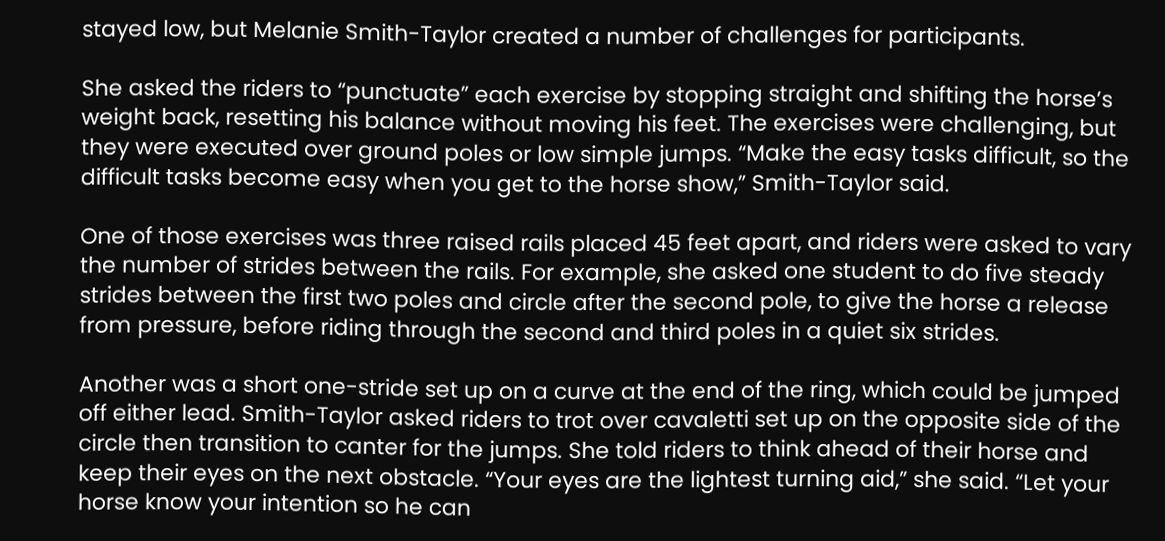stayed low, but Melanie Smith-Taylor created a number of challenges for participants.

She asked the riders to “punctuate” each exercise by stopping straight and shifting the horse’s weight back, resetting his balance without moving his feet. The exercises were challenging, but they were executed over ground poles or low simple jumps. “Make the easy tasks difficult, so the difficult tasks become easy when you get to the horse show,” Smith-Taylor said.

One of those exercises was three raised rails placed 45 feet apart, and riders were asked to vary the number of strides between the rails. For example, she asked one student to do five steady strides between the first two poles and circle after the second pole, to give the horse a release from pressure, before riding through the second and third poles in a quiet six strides.

Another was a short one-stride set up on a curve at the end of the ring, which could be jumped off either lead. Smith-Taylor asked riders to trot over cavaletti set up on the opposite side of the circle then transition to canter for the jumps. She told riders to think ahead of their horse and keep their eyes on the next obstacle. “Your eyes are the lightest turning aid,” she said. “Let your horse know your intention so he can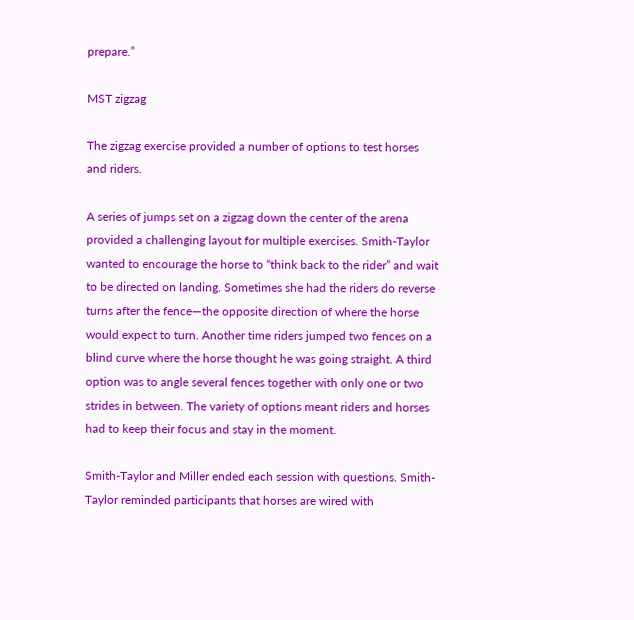prepare.”

MST zigzag

The zigzag exercise provided a number of options to test horses and riders.

A series of jumps set on a zigzag down the center of the arena provided a challenging layout for multiple exercises. Smith-Taylor wanted to encourage the horse to “think back to the rider” and wait to be directed on landing. Sometimes she had the riders do reverse turns after the fence—the opposite direction of where the horse would expect to turn. Another time riders jumped two fences on a blind curve where the horse thought he was going straight. A third option was to angle several fences together with only one or two strides in between. The variety of options meant riders and horses had to keep their focus and stay in the moment.

Smith-Taylor and Miller ended each session with questions. Smith-Taylor reminded participants that horses are wired with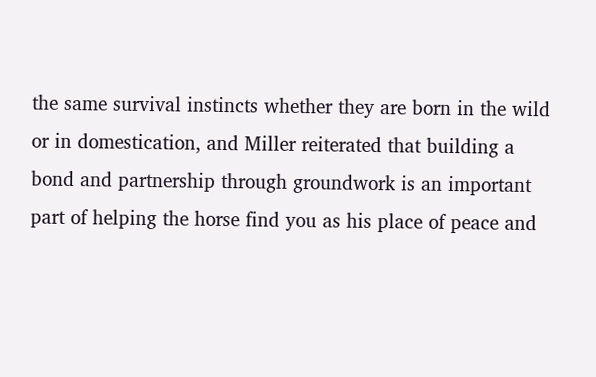the same survival instincts whether they are born in the wild or in domestication, and Miller reiterated that building a bond and partnership through groundwork is an important part of helping the horse find you as his place of peace and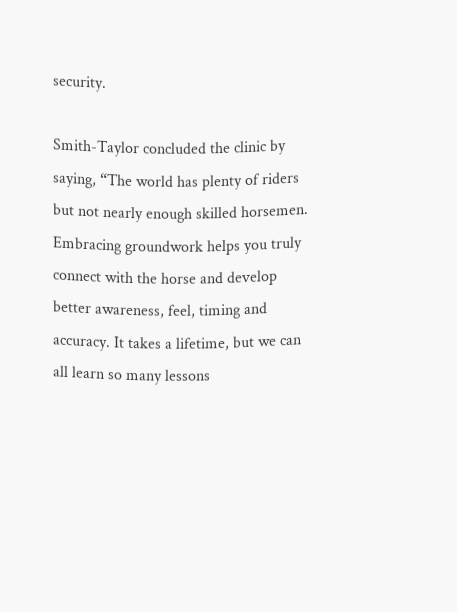security.

Smith-Taylor concluded the clinic by saying, “The world has plenty of riders but not nearly enough skilled horsemen. Embracing groundwork helps you truly connect with the horse and develop better awareness, feel, timing and accuracy. It takes a lifetime, but we can all learn so many lessons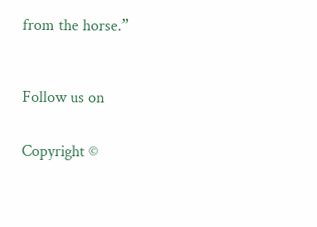from the horse.”



Follow us on


Copyright ©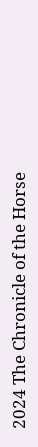2024 The Chronicle of the Horse